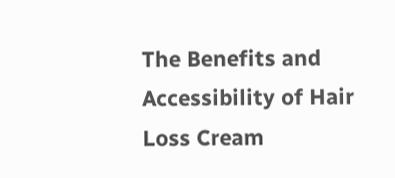The Benefits and Accessibility of Hair Loss Cream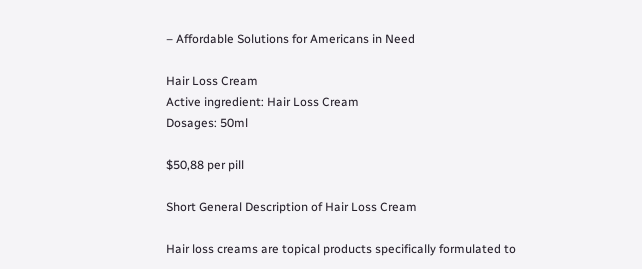– Affordable Solutions for Americans in Need

Hair Loss Cream
Active ingredient: Hair Loss Cream
Dosages: 50ml

$50,88 per pill

Short General Description of Hair Loss Cream

Hair loss creams are topical products specifically formulated to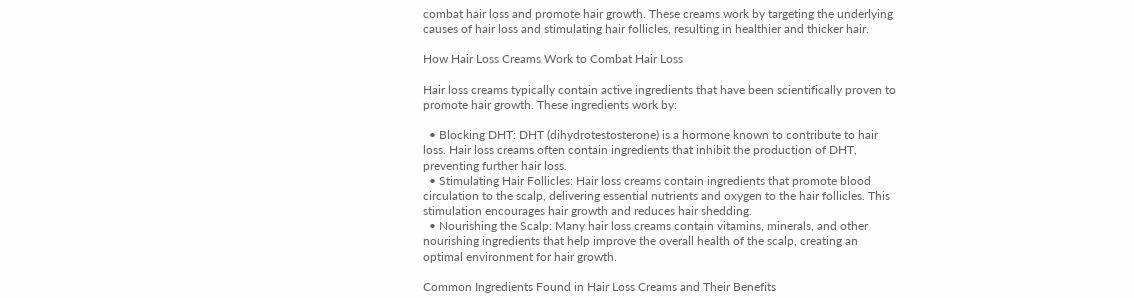combat hair loss and promote hair growth. These creams work by targeting the underlying causes of hair loss and stimulating hair follicles, resulting in healthier and thicker hair.

How Hair Loss Creams Work to Combat Hair Loss

Hair loss creams typically contain active ingredients that have been scientifically proven to promote hair growth. These ingredients work by:

  • Blocking DHT: DHT (dihydrotestosterone) is a hormone known to contribute to hair loss. Hair loss creams often contain ingredients that inhibit the production of DHT, preventing further hair loss.
  • Stimulating Hair Follicles: Hair loss creams contain ingredients that promote blood circulation to the scalp, delivering essential nutrients and oxygen to the hair follicles. This stimulation encourages hair growth and reduces hair shedding.
  • Nourishing the Scalp: Many hair loss creams contain vitamins, minerals, and other nourishing ingredients that help improve the overall health of the scalp, creating an optimal environment for hair growth.

Common Ingredients Found in Hair Loss Creams and Their Benefits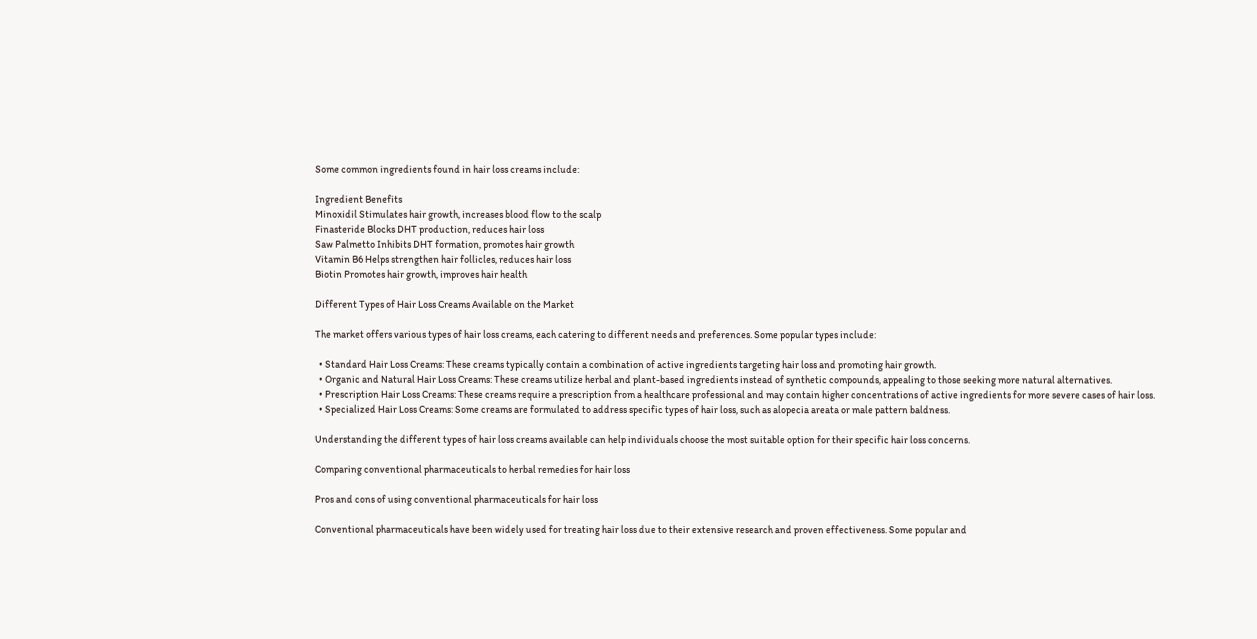Some common ingredients found in hair loss creams include:

Ingredient Benefits
Minoxidil Stimulates hair growth, increases blood flow to the scalp
Finasteride Blocks DHT production, reduces hair loss
Saw Palmetto Inhibits DHT formation, promotes hair growth
Vitamin B6 Helps strengthen hair follicles, reduces hair loss
Biotin Promotes hair growth, improves hair health

Different Types of Hair Loss Creams Available on the Market

The market offers various types of hair loss creams, each catering to different needs and preferences. Some popular types include:

  • Standard Hair Loss Creams: These creams typically contain a combination of active ingredients targeting hair loss and promoting hair growth.
  • Organic and Natural Hair Loss Creams: These creams utilize herbal and plant-based ingredients instead of synthetic compounds, appealing to those seeking more natural alternatives.
  • Prescription Hair Loss Creams: These creams require a prescription from a healthcare professional and may contain higher concentrations of active ingredients for more severe cases of hair loss.
  • Specialized Hair Loss Creams: Some creams are formulated to address specific types of hair loss, such as alopecia areata or male pattern baldness.

Understanding the different types of hair loss creams available can help individuals choose the most suitable option for their specific hair loss concerns.

Comparing conventional pharmaceuticals to herbal remedies for hair loss

Pros and cons of using conventional pharmaceuticals for hair loss

Conventional pharmaceuticals have been widely used for treating hair loss due to their extensive research and proven effectiveness. Some popular and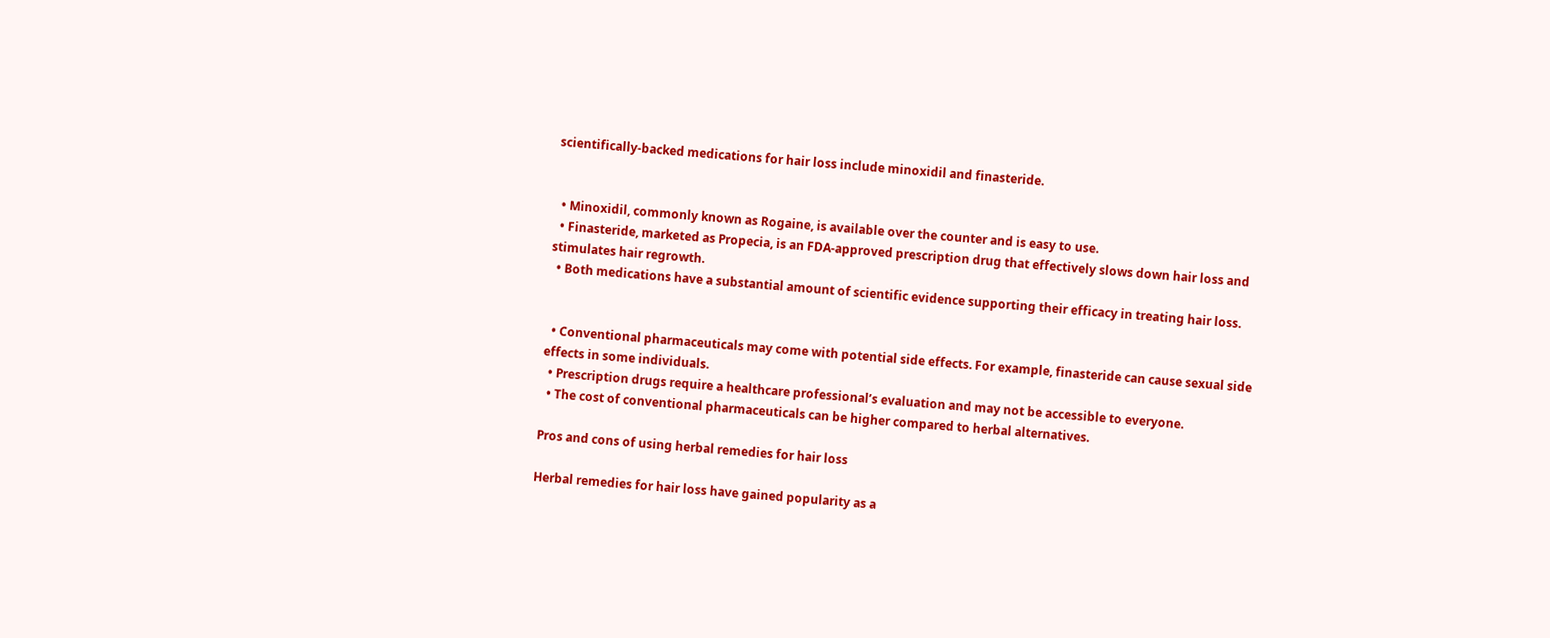scientifically-backed medications for hair loss include minoxidil and finasteride.


  • Minoxidil, commonly known as Rogaine, is available over the counter and is easy to use.
  • Finasteride, marketed as Propecia, is an FDA-approved prescription drug that effectively slows down hair loss and stimulates hair regrowth.
  • Both medications have a substantial amount of scientific evidence supporting their efficacy in treating hair loss.


  • Conventional pharmaceuticals may come with potential side effects. For example, finasteride can cause sexual side effects in some individuals.
  • Prescription drugs require a healthcare professional’s evaluation and may not be accessible to everyone.
  • The cost of conventional pharmaceuticals can be higher compared to herbal alternatives.

Pros and cons of using herbal remedies for hair loss

Herbal remedies for hair loss have gained popularity as a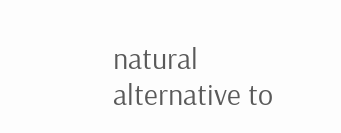natural alternative to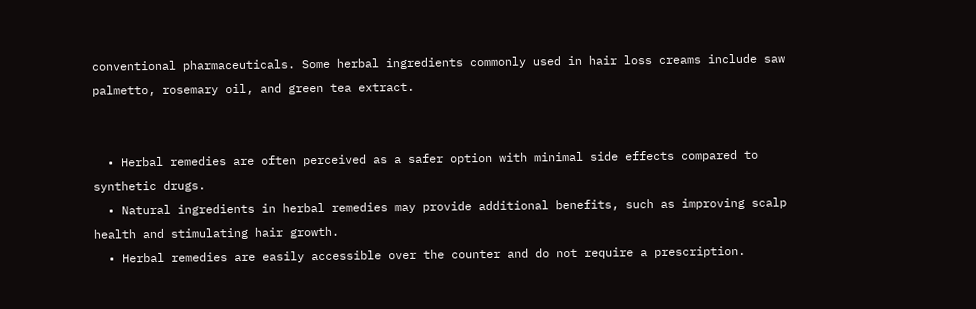conventional pharmaceuticals. Some herbal ingredients commonly used in hair loss creams include saw palmetto, rosemary oil, and green tea extract.


  • Herbal remedies are often perceived as a safer option with minimal side effects compared to synthetic drugs.
  • Natural ingredients in herbal remedies may provide additional benefits, such as improving scalp health and stimulating hair growth.
  • Herbal remedies are easily accessible over the counter and do not require a prescription.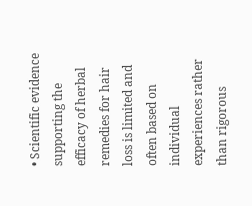• Scientific evidence supporting the efficacy of herbal remedies for hair loss is limited and often based on individual experiences rather than rigorous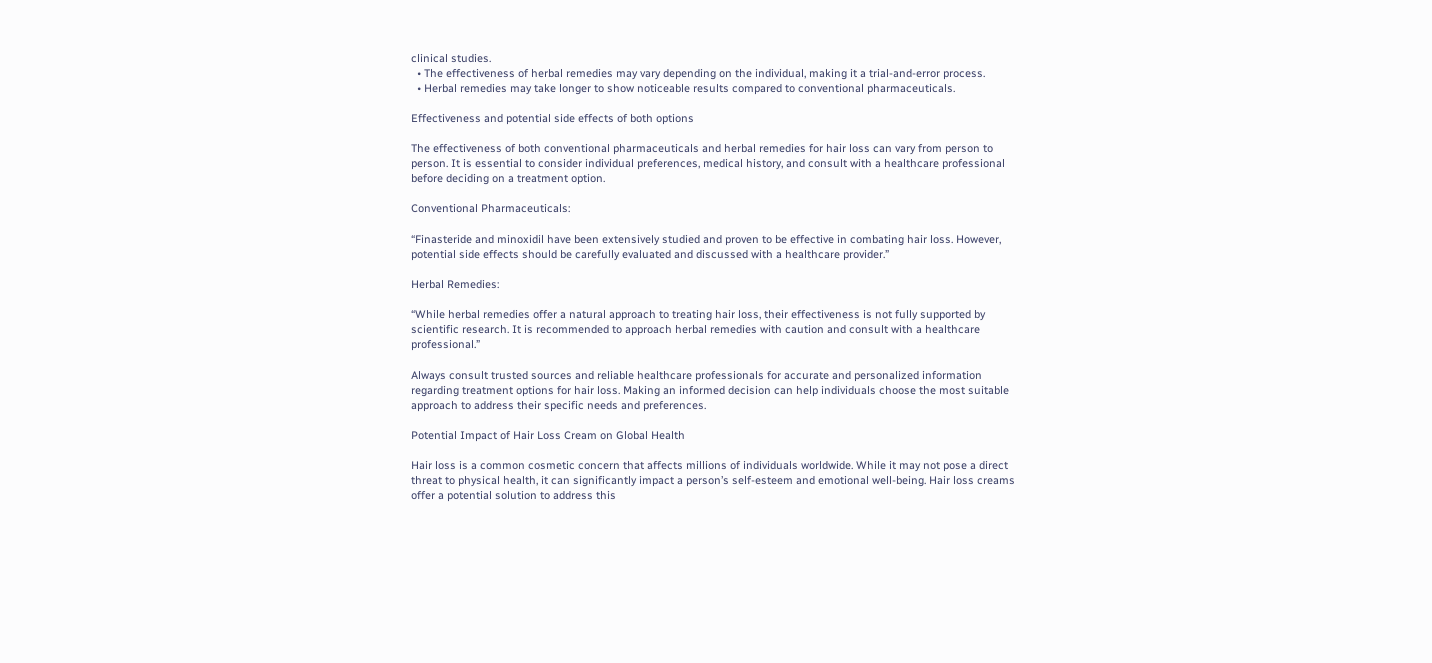clinical studies.
  • The effectiveness of herbal remedies may vary depending on the individual, making it a trial-and-error process.
  • Herbal remedies may take longer to show noticeable results compared to conventional pharmaceuticals.

Effectiveness and potential side effects of both options

The effectiveness of both conventional pharmaceuticals and herbal remedies for hair loss can vary from person to person. It is essential to consider individual preferences, medical history, and consult with a healthcare professional before deciding on a treatment option.

Conventional Pharmaceuticals:

“Finasteride and minoxidil have been extensively studied and proven to be effective in combating hair loss. However, potential side effects should be carefully evaluated and discussed with a healthcare provider.”

Herbal Remedies:

“While herbal remedies offer a natural approach to treating hair loss, their effectiveness is not fully supported by scientific research. It is recommended to approach herbal remedies with caution and consult with a healthcare professional.”

Always consult trusted sources and reliable healthcare professionals for accurate and personalized information regarding treatment options for hair loss. Making an informed decision can help individuals choose the most suitable approach to address their specific needs and preferences.

Potential Impact of Hair Loss Cream on Global Health

Hair loss is a common cosmetic concern that affects millions of individuals worldwide. While it may not pose a direct threat to physical health, it can significantly impact a person’s self-esteem and emotional well-being. Hair loss creams offer a potential solution to address this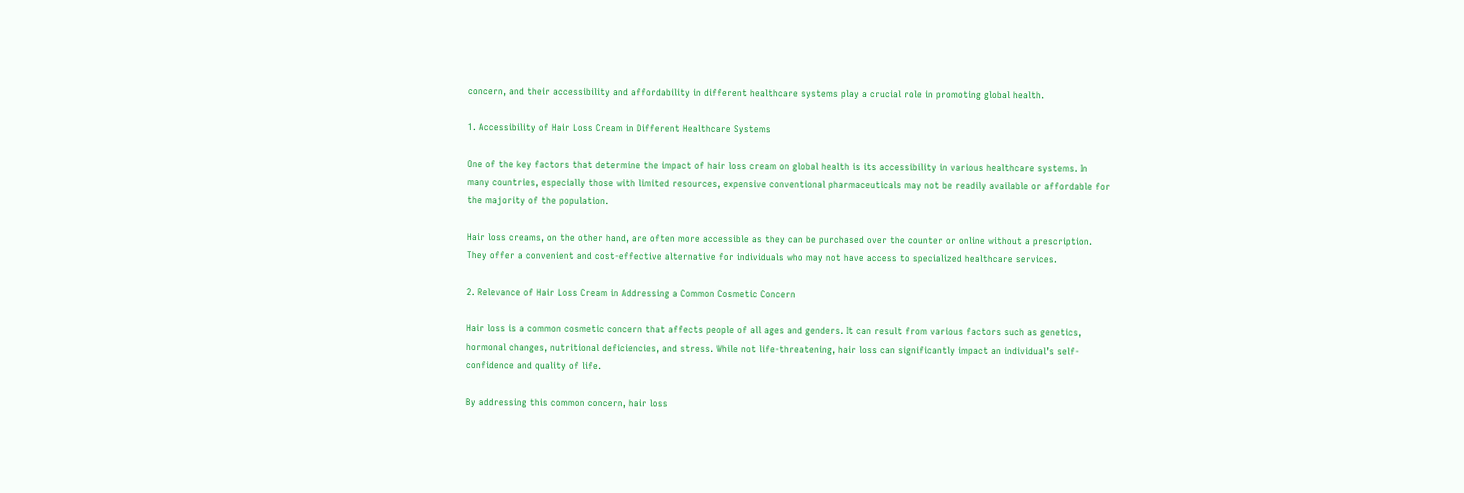concern, and their accessibility and affordability in different healthcare systems play a crucial role in promoting global health.

1. Accessibility of Hair Loss Cream in Different Healthcare Systems

One of the key factors that determine the impact of hair loss cream on global health is its accessibility in various healthcare systems. In many countries, especially those with limited resources, expensive conventional pharmaceuticals may not be readily available or affordable for the majority of the population.

Hair loss creams, on the other hand, are often more accessible as they can be purchased over the counter or online without a prescription. They offer a convenient and cost-effective alternative for individuals who may not have access to specialized healthcare services.

2. Relevance of Hair Loss Cream in Addressing a Common Cosmetic Concern

Hair loss is a common cosmetic concern that affects people of all ages and genders. It can result from various factors such as genetics, hormonal changes, nutritional deficiencies, and stress. While not life-threatening, hair loss can significantly impact an individual’s self-confidence and quality of life.

By addressing this common concern, hair loss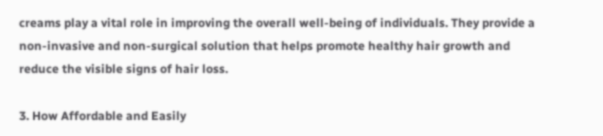creams play a vital role in improving the overall well-being of individuals. They provide a non-invasive and non-surgical solution that helps promote healthy hair growth and reduce the visible signs of hair loss.

3. How Affordable and Easily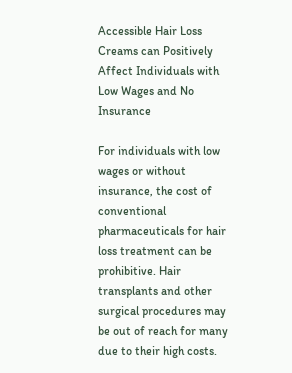Accessible Hair Loss Creams can Positively Affect Individuals with Low Wages and No Insurance

For individuals with low wages or without insurance, the cost of conventional pharmaceuticals for hair loss treatment can be prohibitive. Hair transplants and other surgical procedures may be out of reach for many due to their high costs.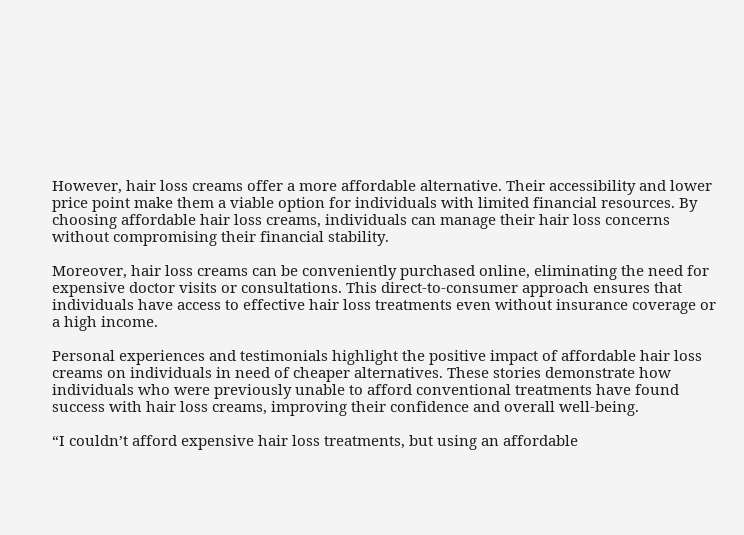However, hair loss creams offer a more affordable alternative. Their accessibility and lower price point make them a viable option for individuals with limited financial resources. By choosing affordable hair loss creams, individuals can manage their hair loss concerns without compromising their financial stability.

Moreover, hair loss creams can be conveniently purchased online, eliminating the need for expensive doctor visits or consultations. This direct-to-consumer approach ensures that individuals have access to effective hair loss treatments even without insurance coverage or a high income.

Personal experiences and testimonials highlight the positive impact of affordable hair loss creams on individuals in need of cheaper alternatives. These stories demonstrate how individuals who were previously unable to afford conventional treatments have found success with hair loss creams, improving their confidence and overall well-being.

“I couldn’t afford expensive hair loss treatments, but using an affordable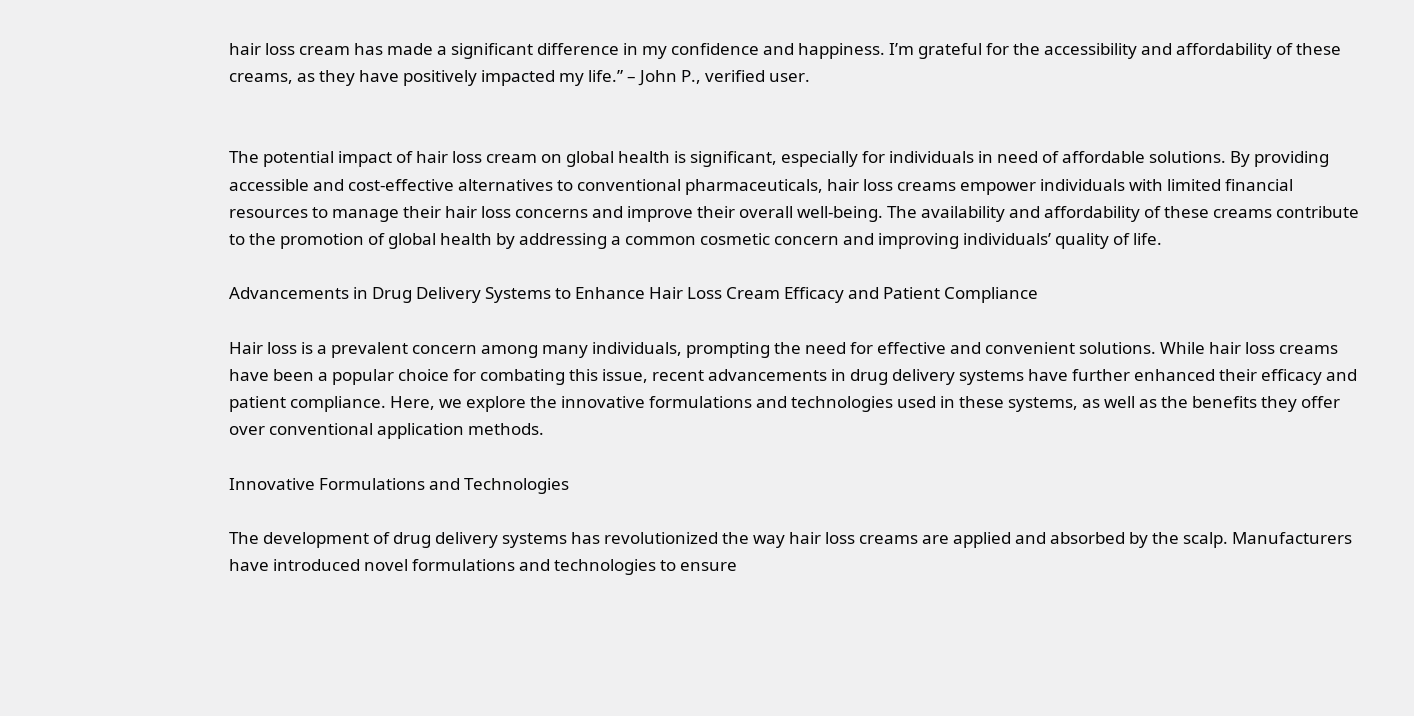hair loss cream has made a significant difference in my confidence and happiness. I’m grateful for the accessibility and affordability of these creams, as they have positively impacted my life.” – John P., verified user.


The potential impact of hair loss cream on global health is significant, especially for individuals in need of affordable solutions. By providing accessible and cost-effective alternatives to conventional pharmaceuticals, hair loss creams empower individuals with limited financial resources to manage their hair loss concerns and improve their overall well-being. The availability and affordability of these creams contribute to the promotion of global health by addressing a common cosmetic concern and improving individuals’ quality of life.

Advancements in Drug Delivery Systems to Enhance Hair Loss Cream Efficacy and Patient Compliance

Hair loss is a prevalent concern among many individuals, prompting the need for effective and convenient solutions. While hair loss creams have been a popular choice for combating this issue, recent advancements in drug delivery systems have further enhanced their efficacy and patient compliance. Here, we explore the innovative formulations and technologies used in these systems, as well as the benefits they offer over conventional application methods.

Innovative Formulations and Technologies

The development of drug delivery systems has revolutionized the way hair loss creams are applied and absorbed by the scalp. Manufacturers have introduced novel formulations and technologies to ensure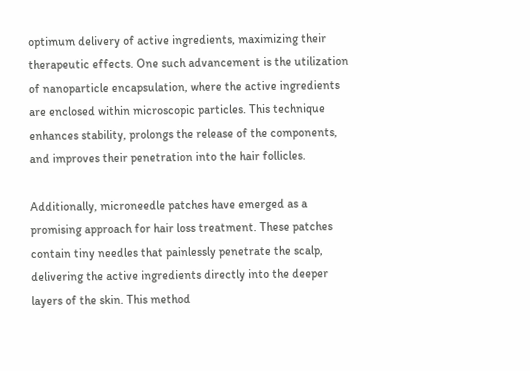optimum delivery of active ingredients, maximizing their therapeutic effects. One such advancement is the utilization of nanoparticle encapsulation, where the active ingredients are enclosed within microscopic particles. This technique enhances stability, prolongs the release of the components, and improves their penetration into the hair follicles.

Additionally, microneedle patches have emerged as a promising approach for hair loss treatment. These patches contain tiny needles that painlessly penetrate the scalp, delivering the active ingredients directly into the deeper layers of the skin. This method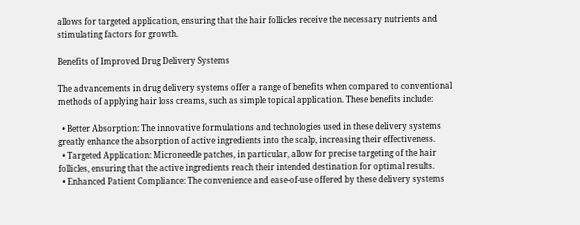allows for targeted application, ensuring that the hair follicles receive the necessary nutrients and stimulating factors for growth.

Benefits of Improved Drug Delivery Systems

The advancements in drug delivery systems offer a range of benefits when compared to conventional methods of applying hair loss creams, such as simple topical application. These benefits include:

  • Better Absorption: The innovative formulations and technologies used in these delivery systems greatly enhance the absorption of active ingredients into the scalp, increasing their effectiveness.
  • Targeted Application: Microneedle patches, in particular, allow for precise targeting of the hair follicles, ensuring that the active ingredients reach their intended destination for optimal results.
  • Enhanced Patient Compliance: The convenience and ease-of-use offered by these delivery systems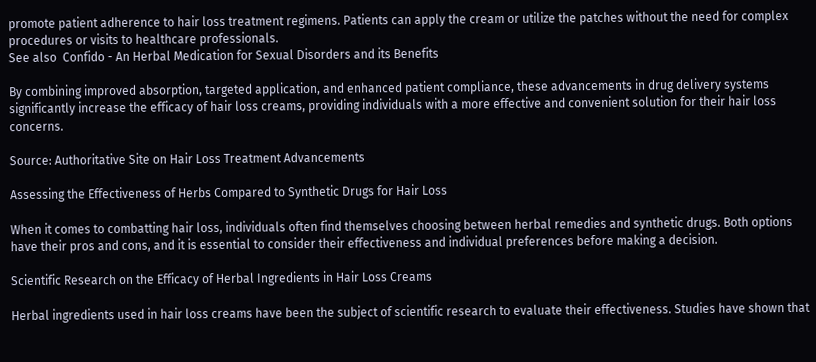promote patient adherence to hair loss treatment regimens. Patients can apply the cream or utilize the patches without the need for complex procedures or visits to healthcare professionals.
See also  Confido - An Herbal Medication for Sexual Disorders and its Benefits

By combining improved absorption, targeted application, and enhanced patient compliance, these advancements in drug delivery systems significantly increase the efficacy of hair loss creams, providing individuals with a more effective and convenient solution for their hair loss concerns.

Source: Authoritative Site on Hair Loss Treatment Advancements

Assessing the Effectiveness of Herbs Compared to Synthetic Drugs for Hair Loss

When it comes to combatting hair loss, individuals often find themselves choosing between herbal remedies and synthetic drugs. Both options have their pros and cons, and it is essential to consider their effectiveness and individual preferences before making a decision.

Scientific Research on the Efficacy of Herbal Ingredients in Hair Loss Creams

Herbal ingredients used in hair loss creams have been the subject of scientific research to evaluate their effectiveness. Studies have shown that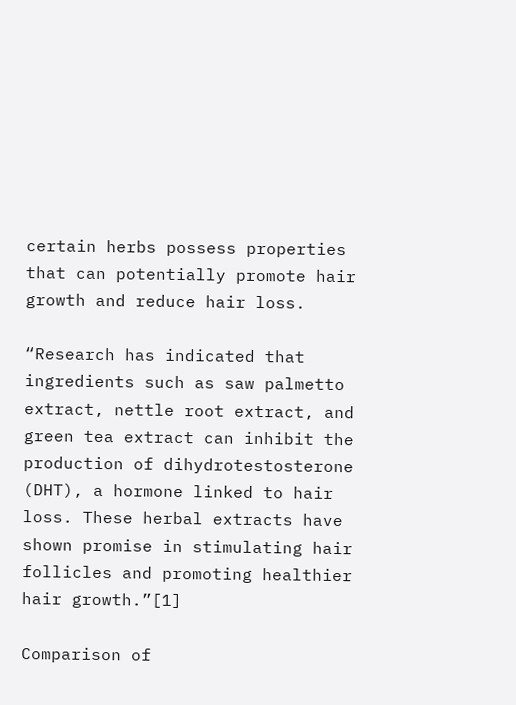certain herbs possess properties that can potentially promote hair growth and reduce hair loss.

“Research has indicated that ingredients such as saw palmetto extract, nettle root extract, and green tea extract can inhibit the production of dihydrotestosterone (DHT), a hormone linked to hair loss. These herbal extracts have shown promise in stimulating hair follicles and promoting healthier hair growth.”[1]

Comparison of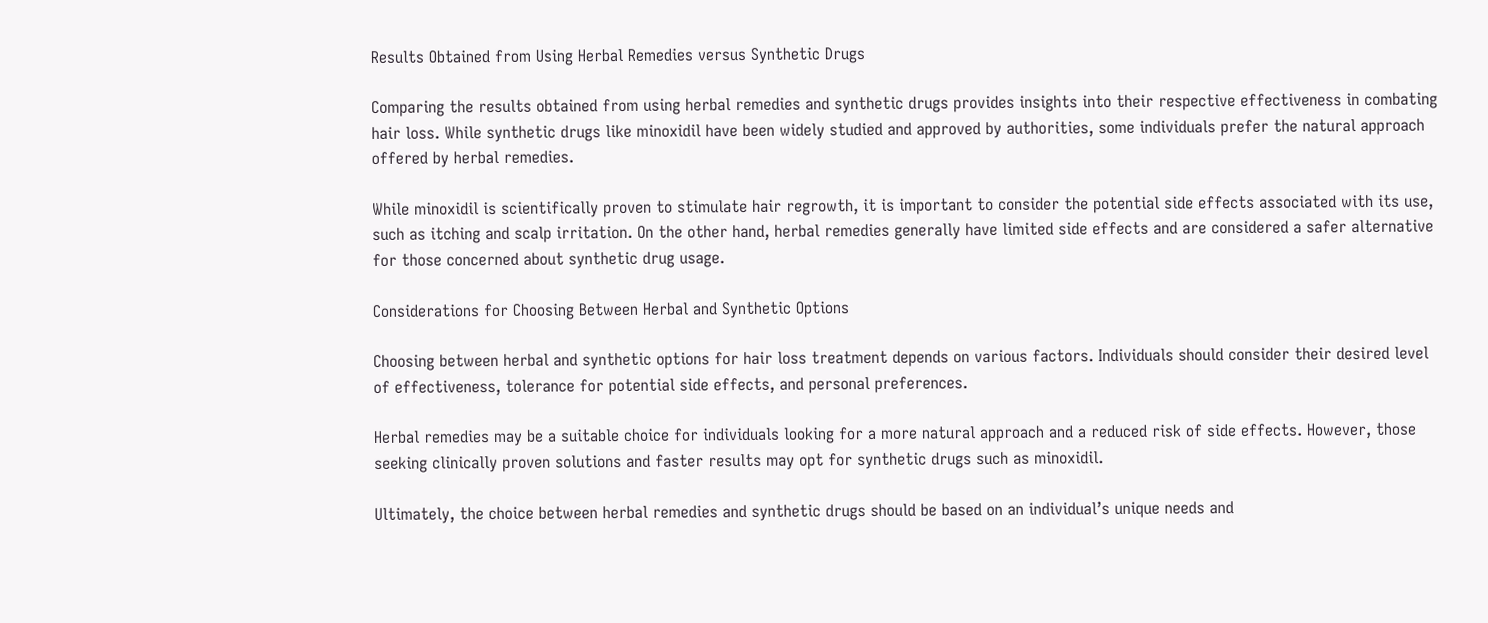Results Obtained from Using Herbal Remedies versus Synthetic Drugs

Comparing the results obtained from using herbal remedies and synthetic drugs provides insights into their respective effectiveness in combating hair loss. While synthetic drugs like minoxidil have been widely studied and approved by authorities, some individuals prefer the natural approach offered by herbal remedies.

While minoxidil is scientifically proven to stimulate hair regrowth, it is important to consider the potential side effects associated with its use, such as itching and scalp irritation. On the other hand, herbal remedies generally have limited side effects and are considered a safer alternative for those concerned about synthetic drug usage.

Considerations for Choosing Between Herbal and Synthetic Options

Choosing between herbal and synthetic options for hair loss treatment depends on various factors. Individuals should consider their desired level of effectiveness, tolerance for potential side effects, and personal preferences.

Herbal remedies may be a suitable choice for individuals looking for a more natural approach and a reduced risk of side effects. However, those seeking clinically proven solutions and faster results may opt for synthetic drugs such as minoxidil.

Ultimately, the choice between herbal remedies and synthetic drugs should be based on an individual’s unique needs and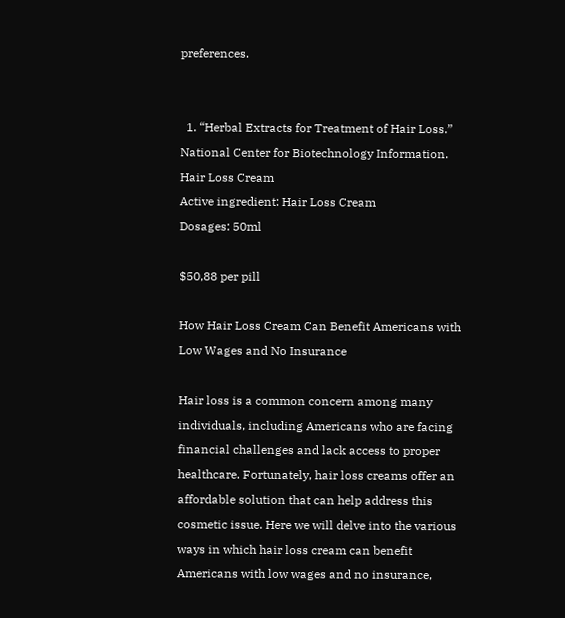preferences.


  1. “Herbal Extracts for Treatment of Hair Loss.” National Center for Biotechnology Information.
Hair Loss Cream
Active ingredient: Hair Loss Cream
Dosages: 50ml

$50,88 per pill

How Hair Loss Cream Can Benefit Americans with Low Wages and No Insurance

Hair loss is a common concern among many individuals, including Americans who are facing financial challenges and lack access to proper healthcare. Fortunately, hair loss creams offer an affordable solution that can help address this cosmetic issue. Here we will delve into the various ways in which hair loss cream can benefit Americans with low wages and no insurance,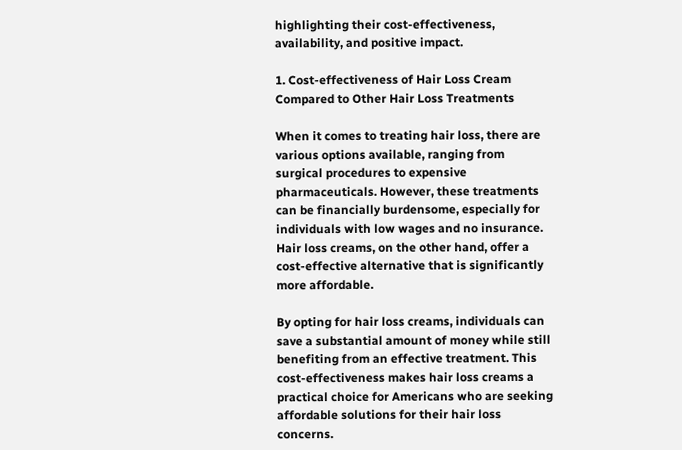highlighting their cost-effectiveness, availability, and positive impact.

1. Cost-effectiveness of Hair Loss Cream Compared to Other Hair Loss Treatments

When it comes to treating hair loss, there are various options available, ranging from surgical procedures to expensive pharmaceuticals. However, these treatments can be financially burdensome, especially for individuals with low wages and no insurance. Hair loss creams, on the other hand, offer a cost-effective alternative that is significantly more affordable.

By opting for hair loss creams, individuals can save a substantial amount of money while still benefiting from an effective treatment. This cost-effectiveness makes hair loss creams a practical choice for Americans who are seeking affordable solutions for their hair loss concerns.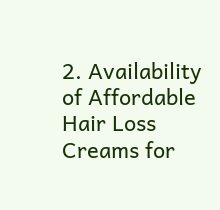2. Availability of Affordable Hair Loss Creams for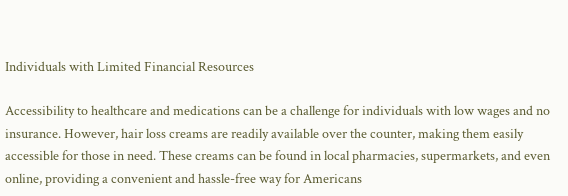Individuals with Limited Financial Resources

Accessibility to healthcare and medications can be a challenge for individuals with low wages and no insurance. However, hair loss creams are readily available over the counter, making them easily accessible for those in need. These creams can be found in local pharmacies, supermarkets, and even online, providing a convenient and hassle-free way for Americans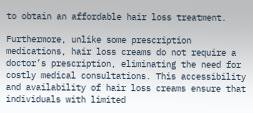to obtain an affordable hair loss treatment.

Furthermore, unlike some prescription medications, hair loss creams do not require a doctor’s prescription, eliminating the need for costly medical consultations. This accessibility and availability of hair loss creams ensure that individuals with limited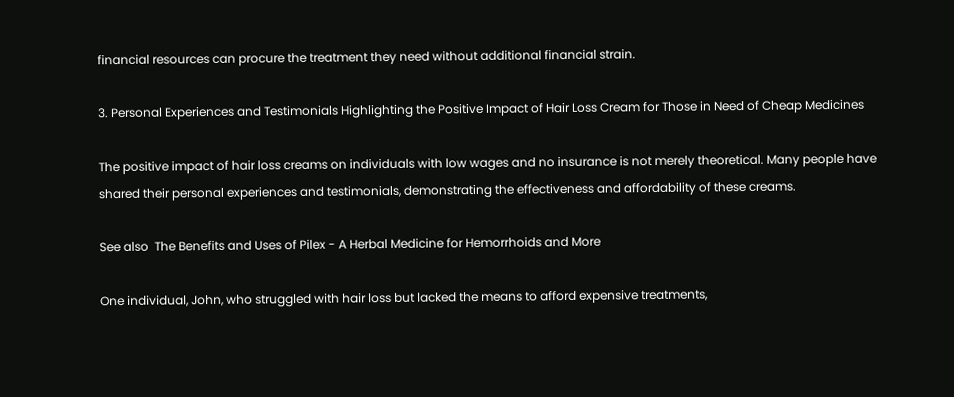financial resources can procure the treatment they need without additional financial strain.

3. Personal Experiences and Testimonials Highlighting the Positive Impact of Hair Loss Cream for Those in Need of Cheap Medicines

The positive impact of hair loss creams on individuals with low wages and no insurance is not merely theoretical. Many people have shared their personal experiences and testimonials, demonstrating the effectiveness and affordability of these creams.

See also  The Benefits and Uses of Pilex - A Herbal Medicine for Hemorrhoids and More

One individual, John, who struggled with hair loss but lacked the means to afford expensive treatments,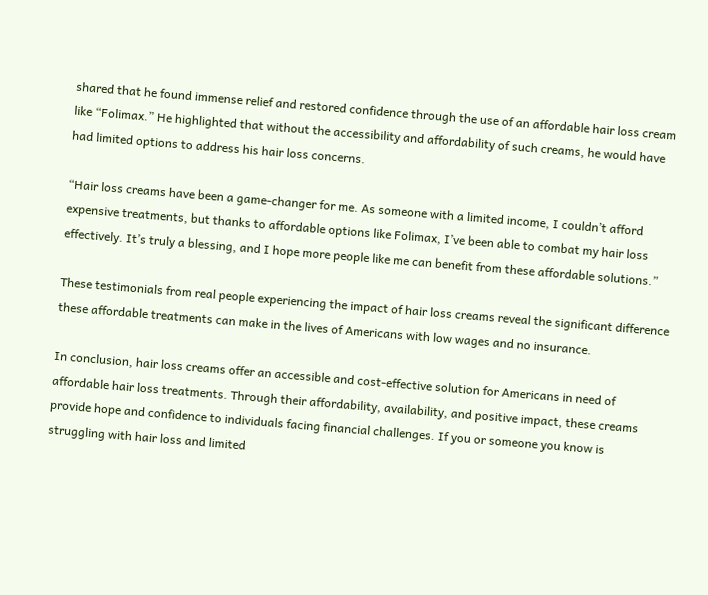shared that he found immense relief and restored confidence through the use of an affordable hair loss cream like “Folimax.” He highlighted that without the accessibility and affordability of such creams, he would have had limited options to address his hair loss concerns.

“Hair loss creams have been a game-changer for me. As someone with a limited income, I couldn’t afford expensive treatments, but thanks to affordable options like Folimax, I’ve been able to combat my hair loss effectively. It’s truly a blessing, and I hope more people like me can benefit from these affordable solutions.”

These testimonials from real people experiencing the impact of hair loss creams reveal the significant difference these affordable treatments can make in the lives of Americans with low wages and no insurance.

In conclusion, hair loss creams offer an accessible and cost-effective solution for Americans in need of affordable hair loss treatments. Through their affordability, availability, and positive impact, these creams provide hope and confidence to individuals facing financial challenges. If you or someone you know is struggling with hair loss and limited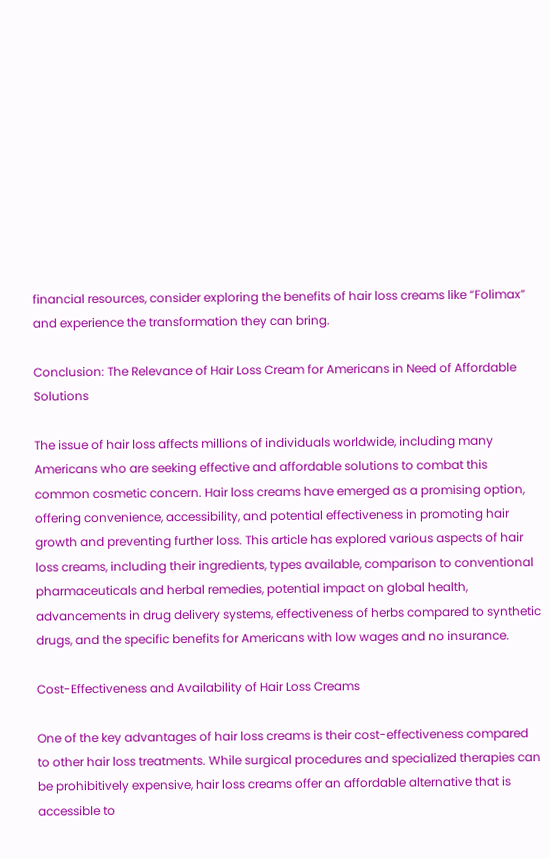financial resources, consider exploring the benefits of hair loss creams like “Folimax” and experience the transformation they can bring.

Conclusion: The Relevance of Hair Loss Cream for Americans in Need of Affordable Solutions

The issue of hair loss affects millions of individuals worldwide, including many Americans who are seeking effective and affordable solutions to combat this common cosmetic concern. Hair loss creams have emerged as a promising option, offering convenience, accessibility, and potential effectiveness in promoting hair growth and preventing further loss. This article has explored various aspects of hair loss creams, including their ingredients, types available, comparison to conventional pharmaceuticals and herbal remedies, potential impact on global health, advancements in drug delivery systems, effectiveness of herbs compared to synthetic drugs, and the specific benefits for Americans with low wages and no insurance.

Cost-Effectiveness and Availability of Hair Loss Creams

One of the key advantages of hair loss creams is their cost-effectiveness compared to other hair loss treatments. While surgical procedures and specialized therapies can be prohibitively expensive, hair loss creams offer an affordable alternative that is accessible to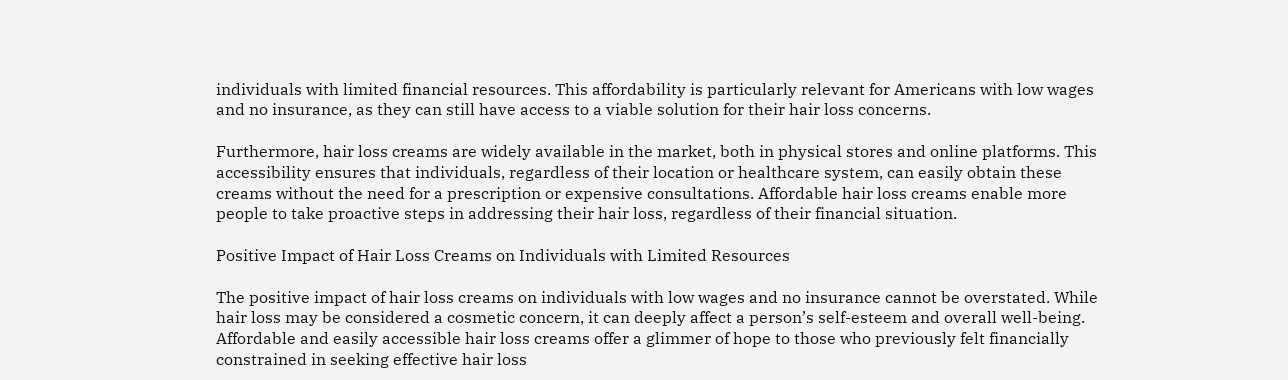individuals with limited financial resources. This affordability is particularly relevant for Americans with low wages and no insurance, as they can still have access to a viable solution for their hair loss concerns.

Furthermore, hair loss creams are widely available in the market, both in physical stores and online platforms. This accessibility ensures that individuals, regardless of their location or healthcare system, can easily obtain these creams without the need for a prescription or expensive consultations. Affordable hair loss creams enable more people to take proactive steps in addressing their hair loss, regardless of their financial situation.

Positive Impact of Hair Loss Creams on Individuals with Limited Resources

The positive impact of hair loss creams on individuals with low wages and no insurance cannot be overstated. While hair loss may be considered a cosmetic concern, it can deeply affect a person’s self-esteem and overall well-being. Affordable and easily accessible hair loss creams offer a glimmer of hope to those who previously felt financially constrained in seeking effective hair loss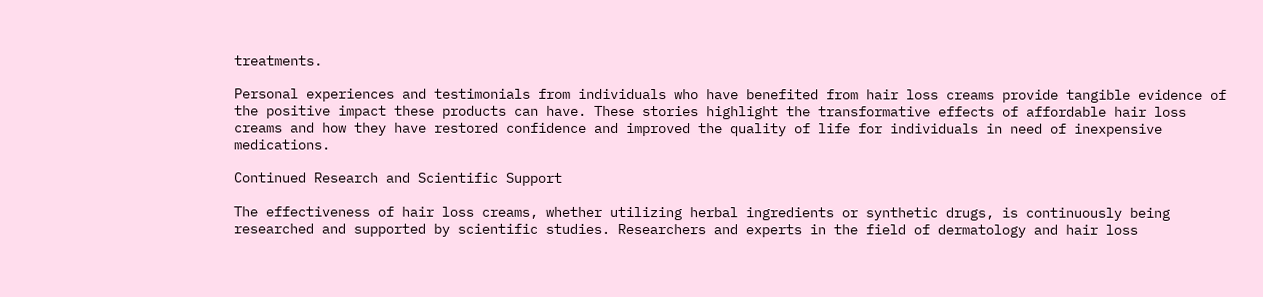treatments.

Personal experiences and testimonials from individuals who have benefited from hair loss creams provide tangible evidence of the positive impact these products can have. These stories highlight the transformative effects of affordable hair loss creams and how they have restored confidence and improved the quality of life for individuals in need of inexpensive medications.

Continued Research and Scientific Support

The effectiveness of hair loss creams, whether utilizing herbal ingredients or synthetic drugs, is continuously being researched and supported by scientific studies. Researchers and experts in the field of dermatology and hair loss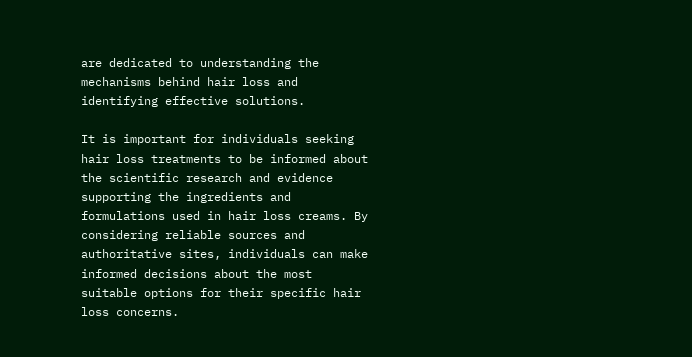are dedicated to understanding the mechanisms behind hair loss and identifying effective solutions.

It is important for individuals seeking hair loss treatments to be informed about the scientific research and evidence supporting the ingredients and formulations used in hair loss creams. By considering reliable sources and authoritative sites, individuals can make informed decisions about the most suitable options for their specific hair loss concerns.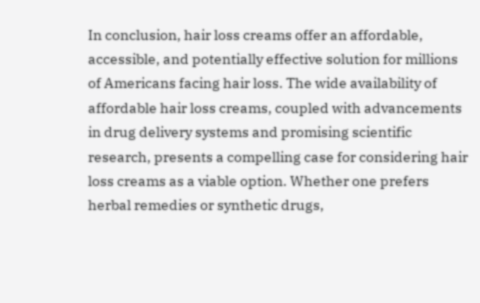In conclusion, hair loss creams offer an affordable, accessible, and potentially effective solution for millions of Americans facing hair loss. The wide availability of affordable hair loss creams, coupled with advancements in drug delivery systems and promising scientific research, presents a compelling case for considering hair loss creams as a viable option. Whether one prefers herbal remedies or synthetic drugs,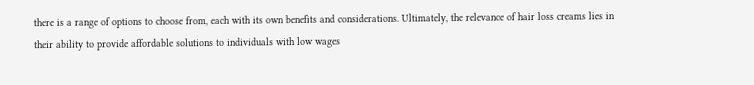there is a range of options to choose from, each with its own benefits and considerations. Ultimately, the relevance of hair loss creams lies in their ability to provide affordable solutions to individuals with low wages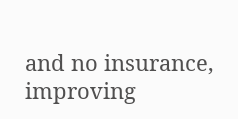and no insurance, improving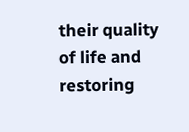their quality of life and restoring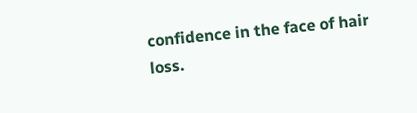confidence in the face of hair loss.